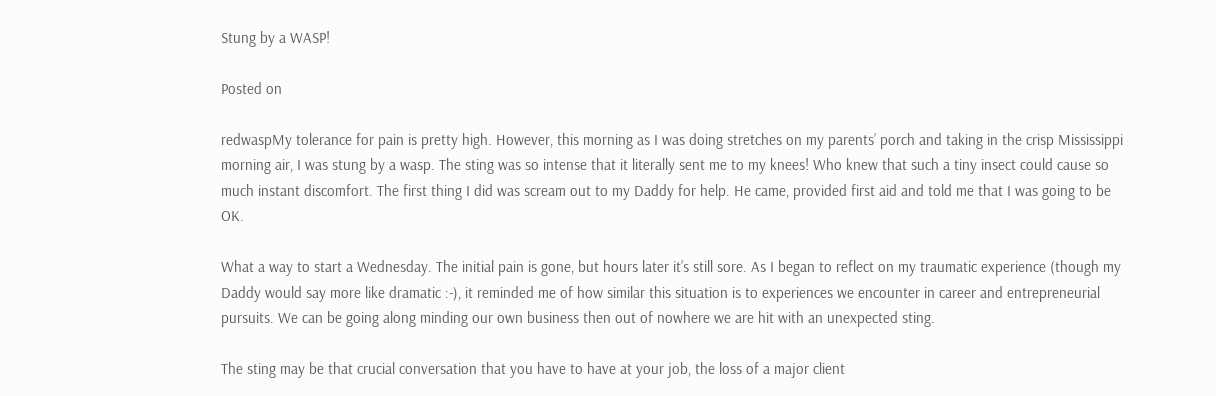Stung by a WASP!

Posted on

redwaspMy tolerance for pain is pretty high. However, this morning as I was doing stretches on my parents’ porch and taking in the crisp Mississippi morning air, I was stung by a wasp. The sting was so intense that it literally sent me to my knees! Who knew that such a tiny insect could cause so much instant discomfort. The first thing I did was scream out to my Daddy for help. He came, provided first aid and told me that I was going to be OK.

What a way to start a Wednesday. The initial pain is gone, but hours later it’s still sore. As I began to reflect on my traumatic experience (though my Daddy would say more like dramatic :-), it reminded me of how similar this situation is to experiences we encounter in career and entrepreneurial pursuits. We can be going along minding our own business then out of nowhere we are hit with an unexpected sting.

The sting may be that crucial conversation that you have to have at your job, the loss of a major client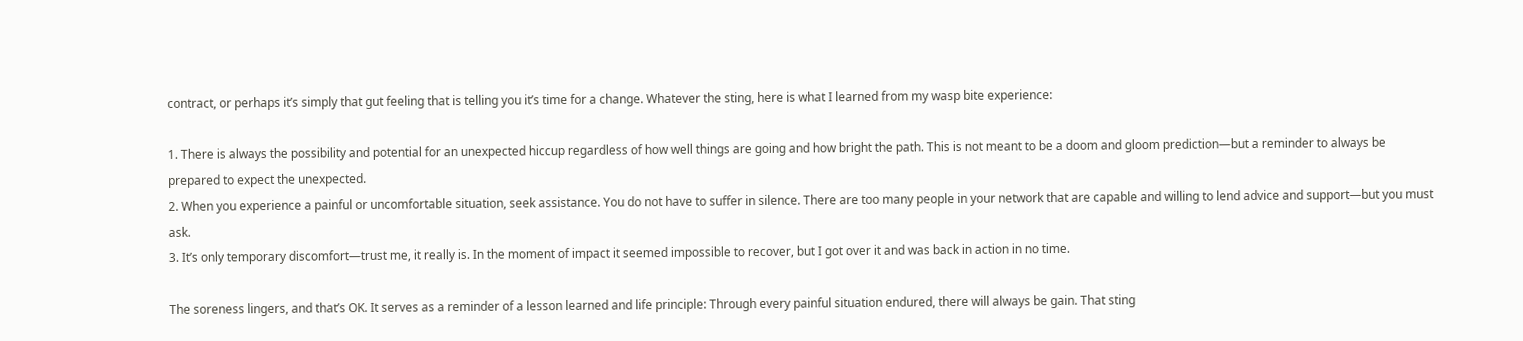contract, or perhaps it’s simply that gut feeling that is telling you it’s time for a change. Whatever the sting, here is what I learned from my wasp bite experience:

1. There is always the possibility and potential for an unexpected hiccup regardless of how well things are going and how bright the path. This is not meant to be a doom and gloom prediction—but a reminder to always be prepared to expect the unexpected.
2. When you experience a painful or uncomfortable situation, seek assistance. You do not have to suffer in silence. There are too many people in your network that are capable and willing to lend advice and support—but you must ask.
3. It’s only temporary discomfort—trust me, it really is. In the moment of impact it seemed impossible to recover, but I got over it and was back in action in no time.

The soreness lingers, and that’s OK. It serves as a reminder of a lesson learned and life principle: Through every painful situation endured, there will always be gain. That sting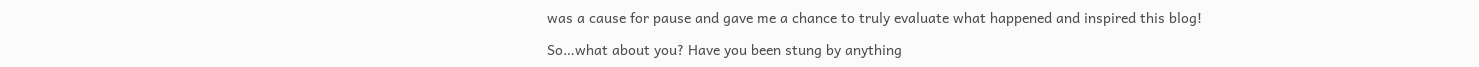was a cause for pause and gave me a chance to truly evaluate what happened and inspired this blog!

So…what about you? Have you been stung by anything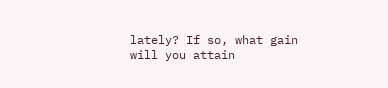lately? If so, what gain will you attain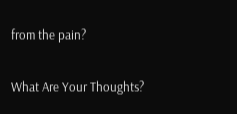from the pain?

What Are Your Thoughts?